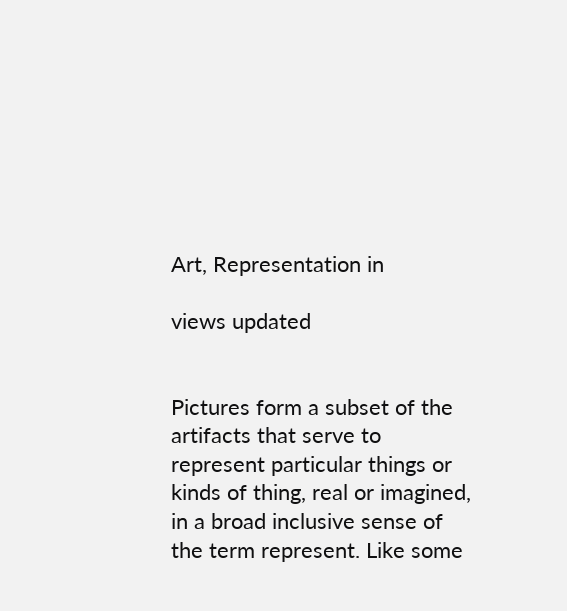Art, Representation in

views updated


Pictures form a subset of the artifacts that serve to represent particular things or kinds of thing, real or imagined, in a broad inclusive sense of the term represent. Like some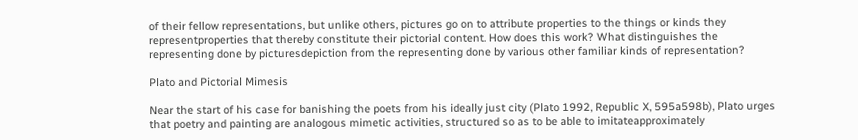of their fellow representations, but unlike others, pictures go on to attribute properties to the things or kinds they representproperties that thereby constitute their pictorial content. How does this work? What distinguishes the representing done by picturesdepiction from the representing done by various other familiar kinds of representation?

Plato and Pictorial Mimesis

Near the start of his case for banishing the poets from his ideally just city (Plato 1992, Republic X, 595a598b), Plato urges that poetry and painting are analogous mimetic activities, structured so as to be able to imitateapproximately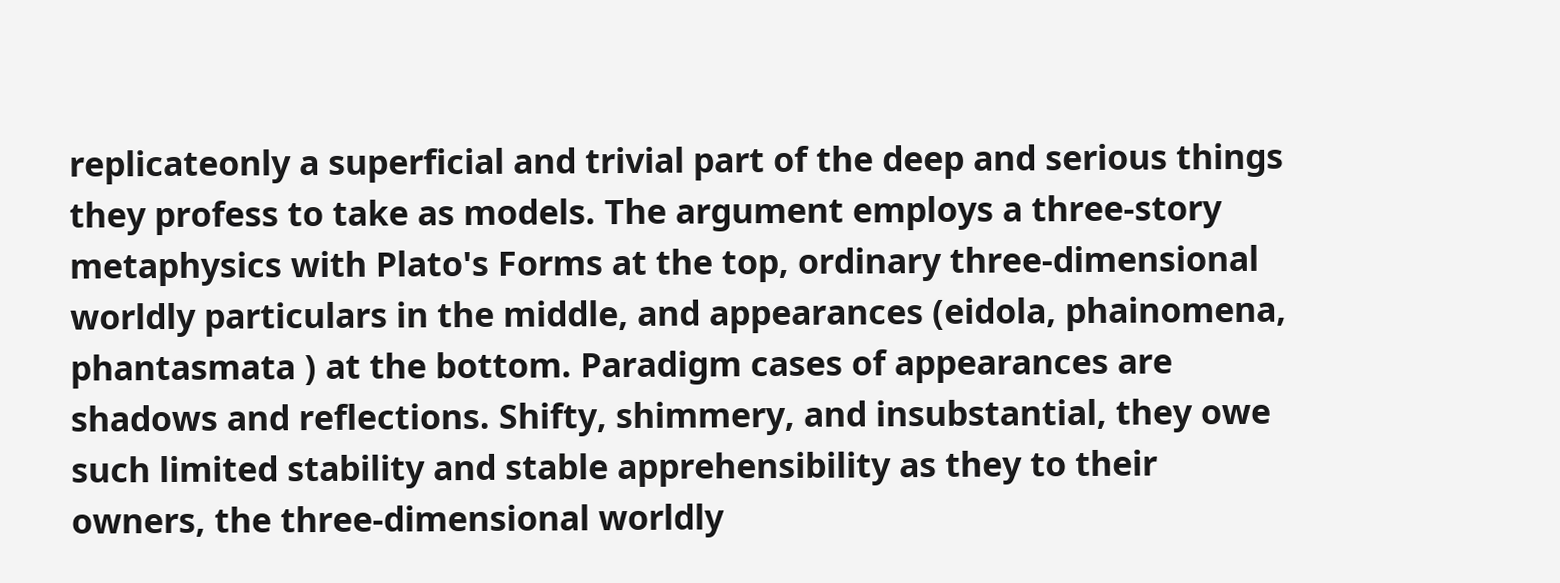replicateonly a superficial and trivial part of the deep and serious things they profess to take as models. The argument employs a three-story metaphysics with Plato's Forms at the top, ordinary three-dimensional worldly particulars in the middle, and appearances (eidola, phainomena, phantasmata ) at the bottom. Paradigm cases of appearances are shadows and reflections. Shifty, shimmery, and insubstantial, they owe such limited stability and stable apprehensibility as they to their owners, the three-dimensional worldly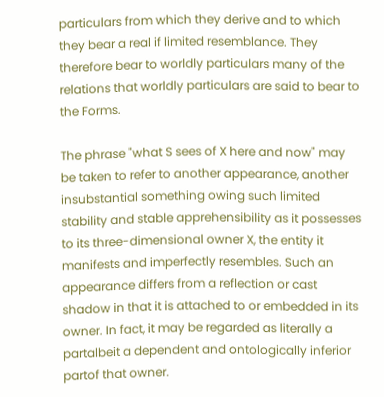particulars from which they derive and to which they bear a real if limited resemblance. They therefore bear to worldly particulars many of the relations that worldly particulars are said to bear to the Forms.

The phrase "what S sees of X here and now" may be taken to refer to another appearance, another insubstantial something owing such limited stability and stable apprehensibility as it possesses to its three-dimensional owner X, the entity it manifests and imperfectly resembles. Such an appearance differs from a reflection or cast shadow in that it is attached to or embedded in its owner. In fact, it may be regarded as literally a partalbeit a dependent and ontologically inferior partof that owner.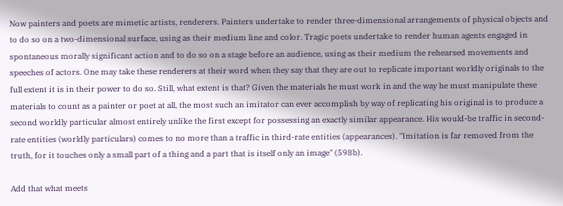Now painters and poets are mimetic artists, renderers. Painters undertake to render three-dimensional arrangements of physical objects and to do so on a two-dimensional surface, using as their medium line and color. Tragic poets undertake to render human agents engaged in spontaneous morally significant action and to do so on a stage before an audience, using as their medium the rehearsed movements and speeches of actors. One may take these renderers at their word when they say that they are out to replicate important worldly originals to the full extent it is in their power to do so. Still, what extent is that? Given the materials he must work in and the way he must manipulate these materials to count as a painter or poet at all, the most such an imitator can ever accomplish by way of replicating his original is to produce a second worldly particular almost entirely unlike the first except for possessing an exactly similar appearance. His would-be traffic in second-rate entities (worldly particulars) comes to no more than a traffic in third-rate entities (appearances). "Imitation is far removed from the truth, for it touches only a small part of a thing and a part that is itself only an image" (598b).

Add that what meets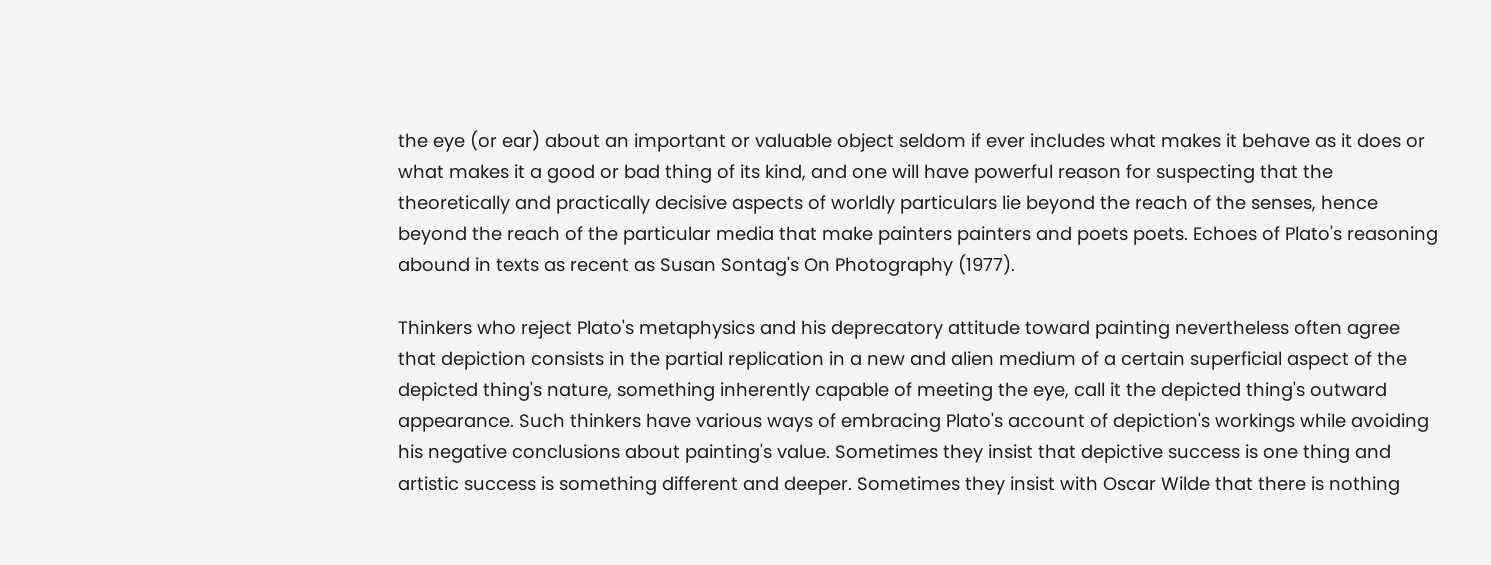the eye (or ear) about an important or valuable object seldom if ever includes what makes it behave as it does or what makes it a good or bad thing of its kind, and one will have powerful reason for suspecting that the theoretically and practically decisive aspects of worldly particulars lie beyond the reach of the senses, hence beyond the reach of the particular media that make painters painters and poets poets. Echoes of Plato's reasoning abound in texts as recent as Susan Sontag's On Photography (1977).

Thinkers who reject Plato's metaphysics and his deprecatory attitude toward painting nevertheless often agree that depiction consists in the partial replication in a new and alien medium of a certain superficial aspect of the depicted thing's nature, something inherently capable of meeting the eye, call it the depicted thing's outward appearance. Such thinkers have various ways of embracing Plato's account of depiction's workings while avoiding his negative conclusions about painting's value. Sometimes they insist that depictive success is one thing and artistic success is something different and deeper. Sometimes they insist with Oscar Wilde that there is nothing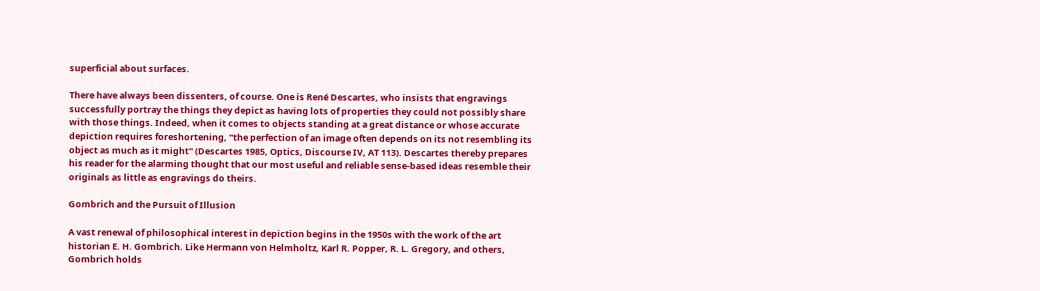superficial about surfaces.

There have always been dissenters, of course. One is René Descartes, who insists that engravings successfully portray the things they depict as having lots of properties they could not possibly share with those things. Indeed, when it comes to objects standing at a great distance or whose accurate depiction requires foreshortening, "the perfection of an image often depends on its not resembling its object as much as it might" (Descartes 1985, Optics, Discourse IV, AT 113). Descartes thereby prepares his reader for the alarming thought that our most useful and reliable sense-based ideas resemble their originals as little as engravings do theirs.

Gombrich and the Pursuit of Illusion

A vast renewal of philosophical interest in depiction begins in the 1950s with the work of the art historian E. H. Gombrich. Like Hermann von Helmholtz, Karl R. Popper, R. L. Gregory, and others, Gombrich holds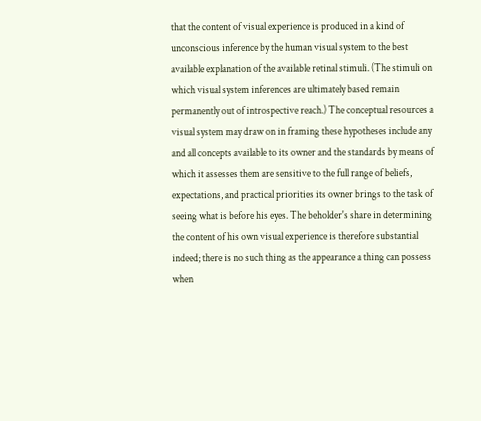that the content of visual experience is produced in a kind of unconscious inference by the human visual system to the best available explanation of the available retinal stimuli. (The stimuli on which visual system inferences are ultimately based remain permanently out of introspective reach.) The conceptual resources a visual system may draw on in framing these hypotheses include any and all concepts available to its owner and the standards by means of which it assesses them are sensitive to the full range of beliefs, expectations, and practical priorities its owner brings to the task of seeing what is before his eyes. The beholder's share in determining the content of his own visual experience is therefore substantial indeed; there is no such thing as the appearance a thing can possess when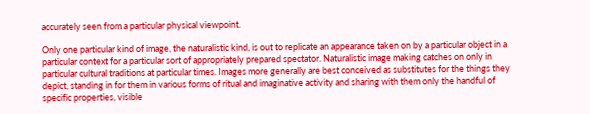accurately seen from a particular physical viewpoint.

Only one particular kind of image, the naturalistic kind, is out to replicate an appearance taken on by a particular object in a particular context for a particular sort of appropriately prepared spectator. Naturalistic image making catches on only in particular cultural traditions at particular times. Images more generally are best conceived as substitutes for the things they depict, standing in for them in various forms of ritual and imaginative activity and sharing with them only the handful of specific properties, visible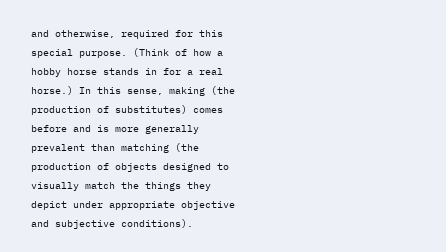and otherwise, required for this special purpose. (Think of how a hobby horse stands in for a real horse.) In this sense, making (the production of substitutes) comes before and is more generally prevalent than matching (the production of objects designed to visually match the things they depict under appropriate objective and subjective conditions).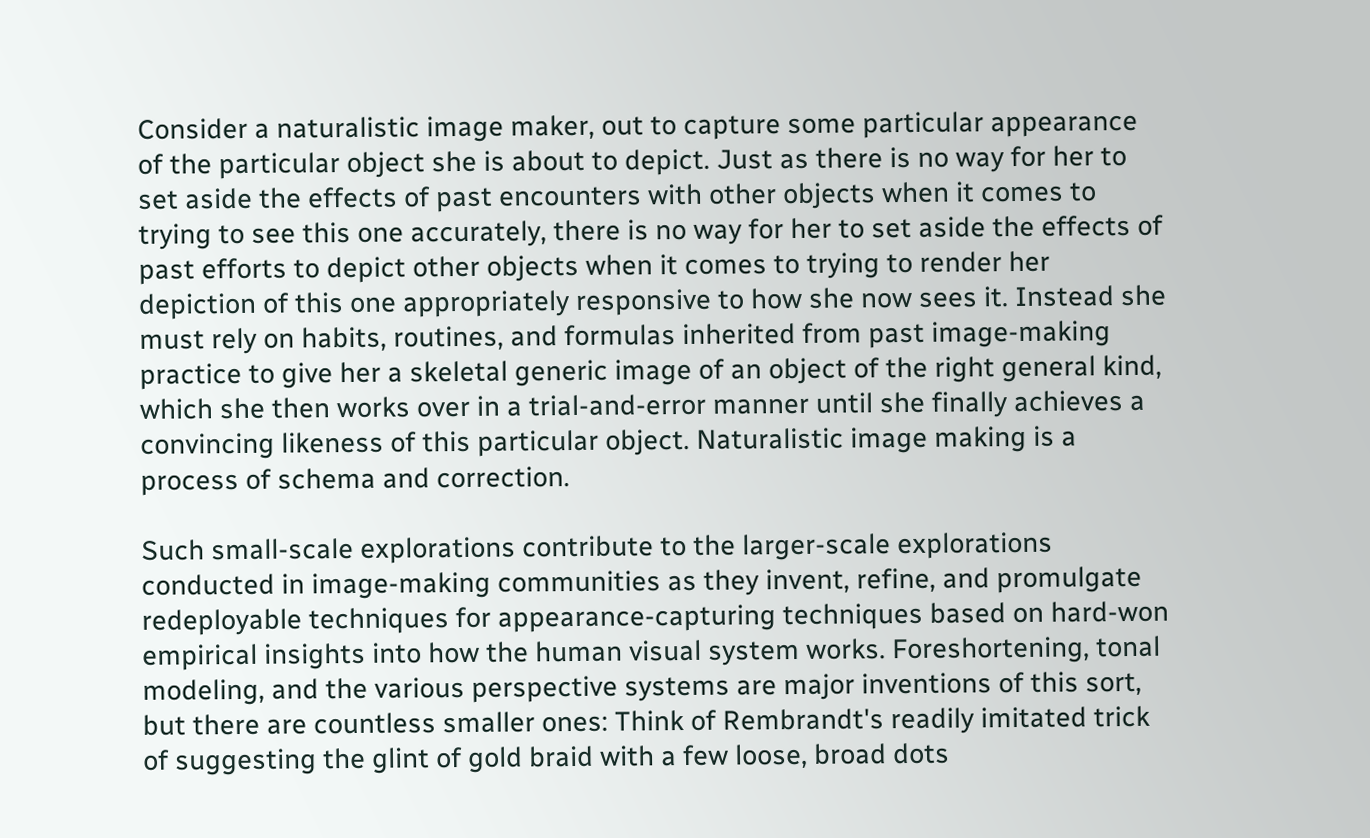Consider a naturalistic image maker, out to capture some particular appearance of the particular object she is about to depict. Just as there is no way for her to set aside the effects of past encounters with other objects when it comes to trying to see this one accurately, there is no way for her to set aside the effects of past efforts to depict other objects when it comes to trying to render her depiction of this one appropriately responsive to how she now sees it. Instead she must rely on habits, routines, and formulas inherited from past image-making practice to give her a skeletal generic image of an object of the right general kind, which she then works over in a trial-and-error manner until she finally achieves a convincing likeness of this particular object. Naturalistic image making is a process of schema and correction.

Such small-scale explorations contribute to the larger-scale explorations conducted in image-making communities as they invent, refine, and promulgate redeployable techniques for appearance-capturing techniques based on hard-won empirical insights into how the human visual system works. Foreshortening, tonal modeling, and the various perspective systems are major inventions of this sort, but there are countless smaller ones: Think of Rembrandt's readily imitated trick of suggesting the glint of gold braid with a few loose, broad dots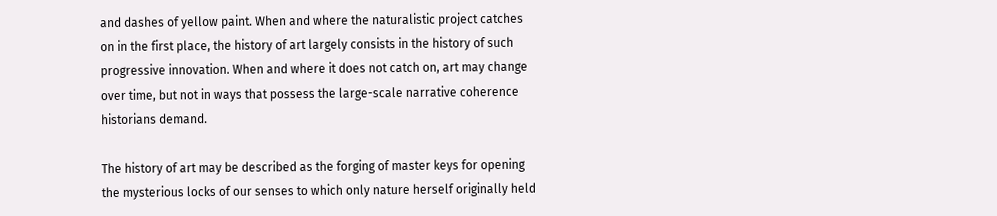and dashes of yellow paint. When and where the naturalistic project catches on in the first place, the history of art largely consists in the history of such progressive innovation. When and where it does not catch on, art may change over time, but not in ways that possess the large-scale narrative coherence historians demand.

The history of art may be described as the forging of master keys for opening the mysterious locks of our senses to which only nature herself originally held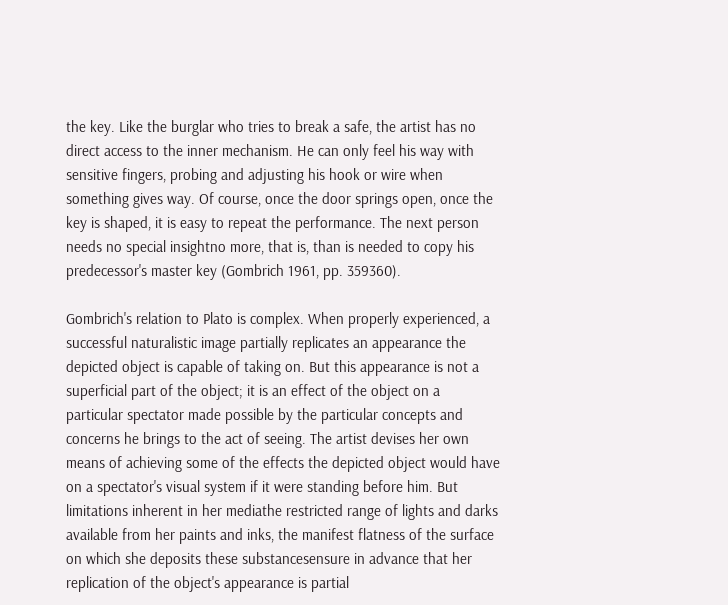the key. Like the burglar who tries to break a safe, the artist has no direct access to the inner mechanism. He can only feel his way with sensitive fingers, probing and adjusting his hook or wire when something gives way. Of course, once the door springs open, once the key is shaped, it is easy to repeat the performance. The next person needs no special insightno more, that is, than is needed to copy his predecessor's master key (Gombrich 1961, pp. 359360).

Gombrich's relation to Plato is complex. When properly experienced, a successful naturalistic image partially replicates an appearance the depicted object is capable of taking on. But this appearance is not a superficial part of the object; it is an effect of the object on a particular spectator made possible by the particular concepts and concerns he brings to the act of seeing. The artist devises her own means of achieving some of the effects the depicted object would have on a spectator's visual system if it were standing before him. But limitations inherent in her mediathe restricted range of lights and darks available from her paints and inks, the manifest flatness of the surface on which she deposits these substancesensure in advance that her replication of the object's appearance is partial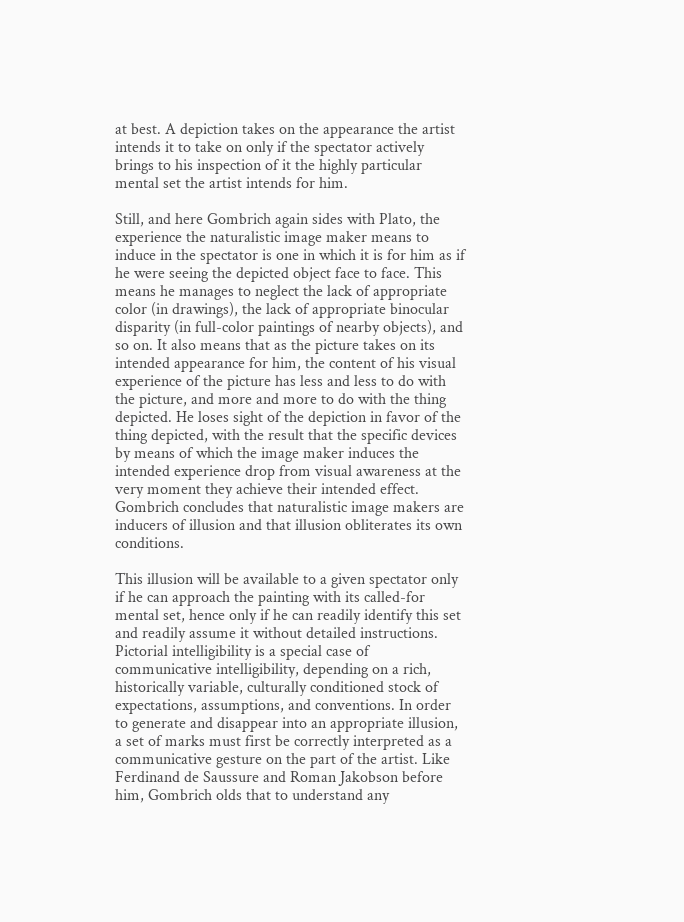at best. A depiction takes on the appearance the artist intends it to take on only if the spectator actively brings to his inspection of it the highly particular mental set the artist intends for him.

Still, and here Gombrich again sides with Plato, the experience the naturalistic image maker means to induce in the spectator is one in which it is for him as if he were seeing the depicted object face to face. This means he manages to neglect the lack of appropriate color (in drawings), the lack of appropriate binocular disparity (in full-color paintings of nearby objects), and so on. It also means that as the picture takes on its intended appearance for him, the content of his visual experience of the picture has less and less to do with the picture, and more and more to do with the thing depicted. He loses sight of the depiction in favor of the thing depicted, with the result that the specific devices by means of which the image maker induces the intended experience drop from visual awareness at the very moment they achieve their intended effect. Gombrich concludes that naturalistic image makers are inducers of illusion and that illusion obliterates its own conditions.

This illusion will be available to a given spectator only if he can approach the painting with its called-for mental set, hence only if he can readily identify this set and readily assume it without detailed instructions. Pictorial intelligibility is a special case of communicative intelligibility, depending on a rich, historically variable, culturally conditioned stock of expectations, assumptions, and conventions. In order to generate and disappear into an appropriate illusion, a set of marks must first be correctly interpreted as a communicative gesture on the part of the artist. Like Ferdinand de Saussure and Roman Jakobson before him, Gombrich olds that to understand any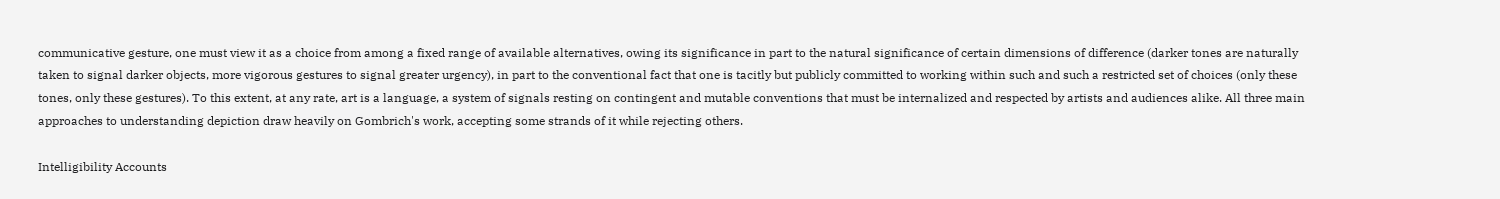communicative gesture, one must view it as a choice from among a fixed range of available alternatives, owing its significance in part to the natural significance of certain dimensions of difference (darker tones are naturally taken to signal darker objects, more vigorous gestures to signal greater urgency), in part to the conventional fact that one is tacitly but publicly committed to working within such and such a restricted set of choices (only these tones, only these gestures). To this extent, at any rate, art is a language, a system of signals resting on contingent and mutable conventions that must be internalized and respected by artists and audiences alike. All three main approaches to understanding depiction draw heavily on Gombrich's work, accepting some strands of it while rejecting others.

Intelligibility Accounts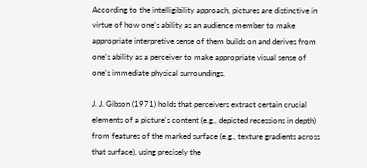According to the intelligibility approach, pictures are distinctive in virtue of how one's ability as an audience member to make appropriate interpretive sense of them builds on and derives from one's ability as a perceiver to make appropriate visual sense of one's immediate physical surroundings.

J. J. Gibson (1971) holds that perceivers extract certain crucial elements of a picture's content (e.g., depicted recessions in depth) from features of the marked surface (e.g., texture gradients across that surface), using precisely the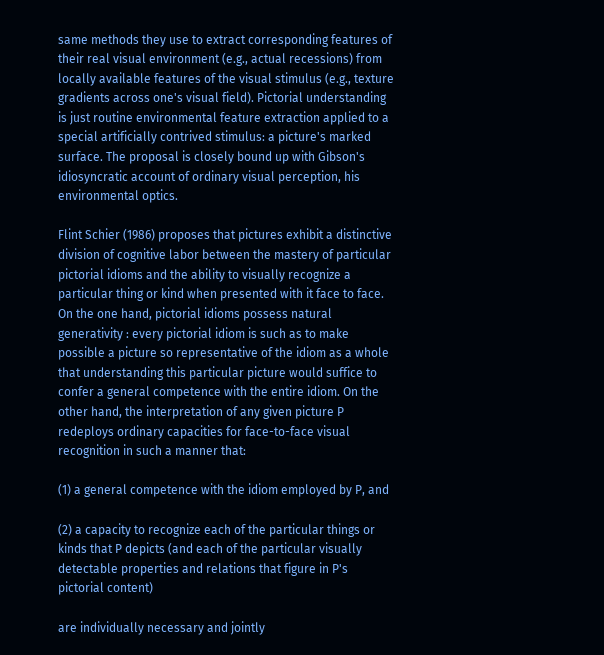same methods they use to extract corresponding features of their real visual environment (e.g., actual recessions) from locally available features of the visual stimulus (e.g., texture gradients across one's visual field). Pictorial understanding is just routine environmental feature extraction applied to a special artificially contrived stimulus: a picture's marked surface. The proposal is closely bound up with Gibson's idiosyncratic account of ordinary visual perception, his environmental optics.

Flint Schier (1986) proposes that pictures exhibit a distinctive division of cognitive labor between the mastery of particular pictorial idioms and the ability to visually recognize a particular thing or kind when presented with it face to face. On the one hand, pictorial idioms possess natural generativity : every pictorial idiom is such as to make possible a picture so representative of the idiom as a whole that understanding this particular picture would suffice to confer a general competence with the entire idiom. On the other hand, the interpretation of any given picture P redeploys ordinary capacities for face-to-face visual recognition in such a manner that:

(1) a general competence with the idiom employed by P, and

(2) a capacity to recognize each of the particular things or kinds that P depicts (and each of the particular visually detectable properties and relations that figure in P's pictorial content)

are individually necessary and jointly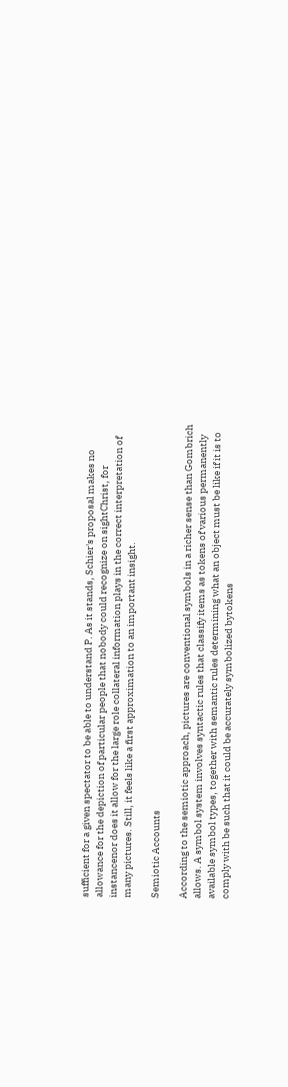sufficient for a given spectator to be able to understand P. As it stands, Schier's proposal makes no allowance for the depiction of particular people that nobody could recognize on sightChrist, for instancenor does it allow for the large role collateral information plays in the correct interpretation of many pictures. Still, it feels like a first approximation to an important insight.

Semiotic Accounts

According to the semiotic approach, pictures are conventional symbols in a richer sense than Gombrich allows. A symbol system involves syntactic rules that classify items as tokens of various permanently available symbol types, together with semantic rules determining what an object must be like if it is to comply with be such that it could be accurately symbolized bytokens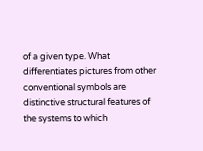of a given type. What differentiates pictures from other conventional symbols are distinctive structural features of the systems to which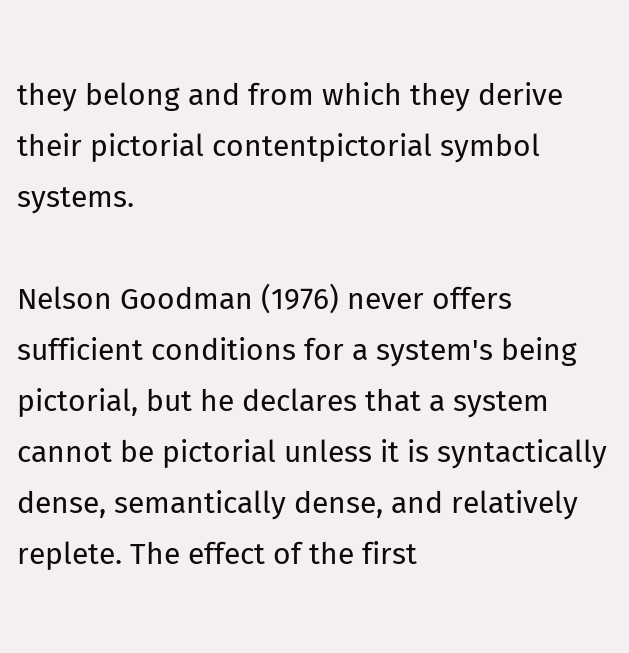they belong and from which they derive their pictorial contentpictorial symbol systems.

Nelson Goodman (1976) never offers sufficient conditions for a system's being pictorial, but he declares that a system cannot be pictorial unless it is syntactically dense, semantically dense, and relatively replete. The effect of the first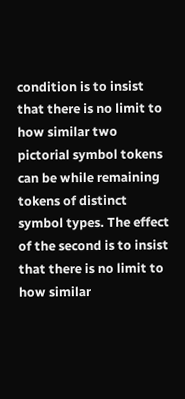condition is to insist that there is no limit to how similar two pictorial symbol tokens can be while remaining tokens of distinct symbol types. The effect of the second is to insist that there is no limit to how similar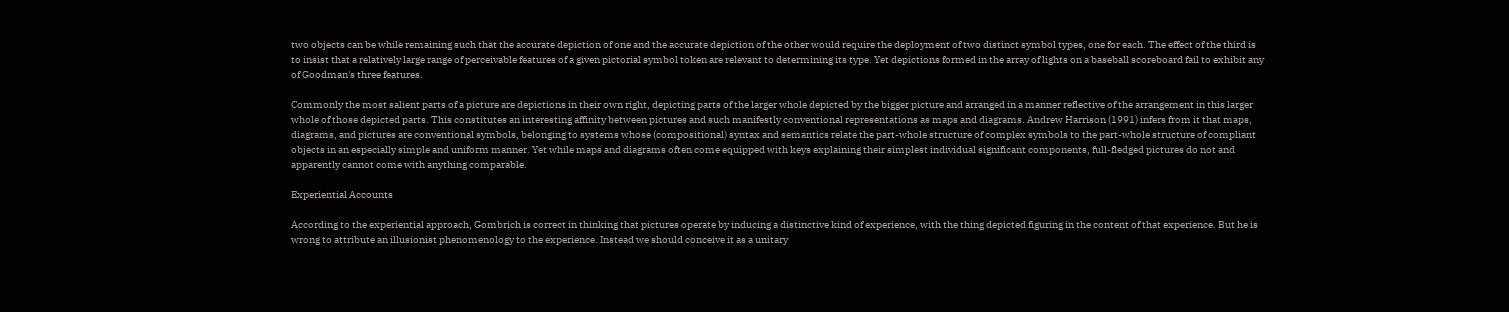two objects can be while remaining such that the accurate depiction of one and the accurate depiction of the other would require the deployment of two distinct symbol types, one for each. The effect of the third is to insist that a relatively large range of perceivable features of a given pictorial symbol token are relevant to determining its type. Yet depictions formed in the array of lights on a baseball scoreboard fail to exhibit any of Goodman's three features.

Commonly the most salient parts of a picture are depictions in their own right, depicting parts of the larger whole depicted by the bigger picture and arranged in a manner reflective of the arrangement in this larger whole of those depicted parts. This constitutes an interesting affinity between pictures and such manifestly conventional representations as maps and diagrams. Andrew Harrison (1991) infers from it that maps, diagrams, and pictures are conventional symbols, belonging to systems whose (compositional) syntax and semantics relate the part-whole structure of complex symbols to the part-whole structure of compliant objects in an especially simple and uniform manner. Yet while maps and diagrams often come equipped with keys explaining their simplest individual significant components, full-fledged pictures do not and apparently cannot come with anything comparable.

Experiential Accounts

According to the experiential approach, Gombrich is correct in thinking that pictures operate by inducing a distinctive kind of experience, with the thing depicted figuring in the content of that experience. But he is wrong to attribute an illusionist phenomenology to the experience. Instead we should conceive it as a unitary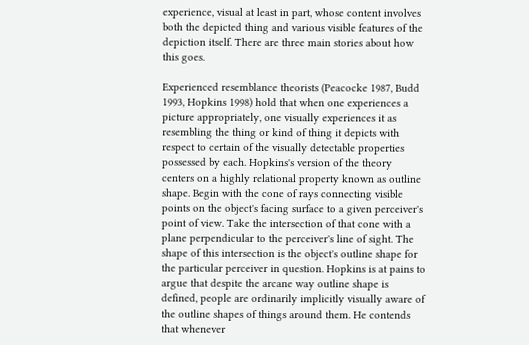experience, visual at least in part, whose content involves both the depicted thing and various visible features of the depiction itself. There are three main stories about how this goes.

Experienced resemblance theorists (Peacocke 1987, Budd 1993, Hopkins 1998) hold that when one experiences a picture appropriately, one visually experiences it as resembling the thing or kind of thing it depicts with respect to certain of the visually detectable properties possessed by each. Hopkins's version of the theory centers on a highly relational property known as outline shape. Begin with the cone of rays connecting visible points on the object's facing surface to a given perceiver's point of view. Take the intersection of that cone with a plane perpendicular to the perceiver's line of sight. The shape of this intersection is the object's outline shape for the particular perceiver in question. Hopkins is at pains to argue that despite the arcane way outline shape is defined, people are ordinarily implicitly visually aware of the outline shapes of things around them. He contends that whenever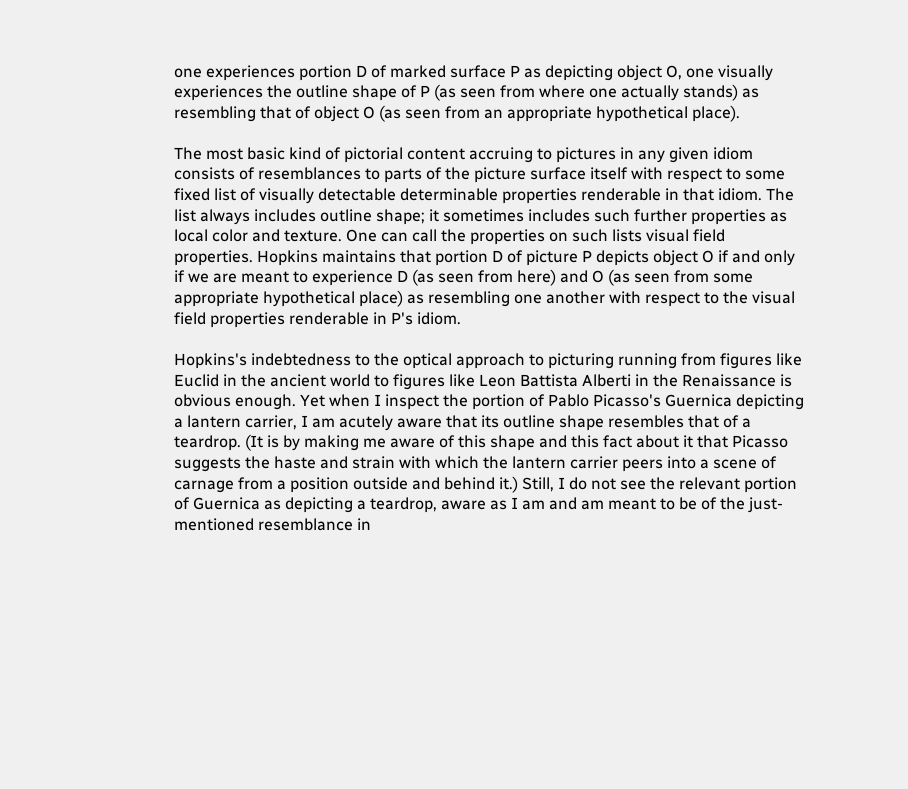one experiences portion D of marked surface P as depicting object O, one visually experiences the outline shape of P (as seen from where one actually stands) as resembling that of object O (as seen from an appropriate hypothetical place).

The most basic kind of pictorial content accruing to pictures in any given idiom consists of resemblances to parts of the picture surface itself with respect to some fixed list of visually detectable determinable properties renderable in that idiom. The list always includes outline shape; it sometimes includes such further properties as local color and texture. One can call the properties on such lists visual field properties. Hopkins maintains that portion D of picture P depicts object O if and only if we are meant to experience D (as seen from here) and O (as seen from some appropriate hypothetical place) as resembling one another with respect to the visual field properties renderable in P's idiom.

Hopkins's indebtedness to the optical approach to picturing running from figures like Euclid in the ancient world to figures like Leon Battista Alberti in the Renaissance is obvious enough. Yet when I inspect the portion of Pablo Picasso's Guernica depicting a lantern carrier, I am acutely aware that its outline shape resembles that of a teardrop. (It is by making me aware of this shape and this fact about it that Picasso suggests the haste and strain with which the lantern carrier peers into a scene of carnage from a position outside and behind it.) Still, I do not see the relevant portion of Guernica as depicting a teardrop, aware as I am and am meant to be of the just-mentioned resemblance in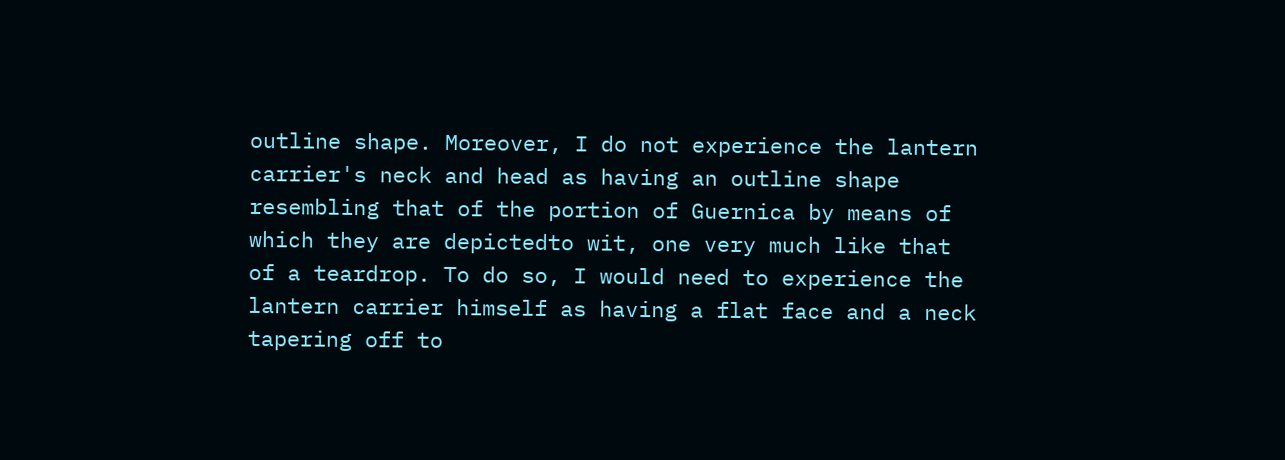outline shape. Moreover, I do not experience the lantern carrier's neck and head as having an outline shape resembling that of the portion of Guernica by means of which they are depictedto wit, one very much like that of a teardrop. To do so, I would need to experience the lantern carrier himself as having a flat face and a neck tapering off to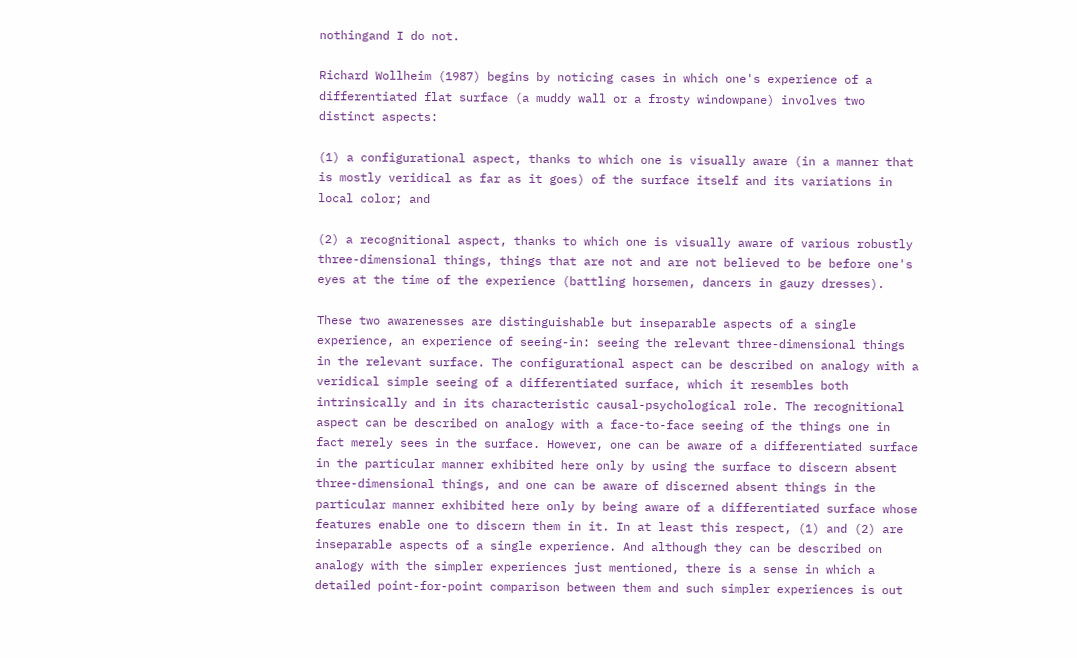nothingand I do not.

Richard Wollheim (1987) begins by noticing cases in which one's experience of a differentiated flat surface (a muddy wall or a frosty windowpane) involves two distinct aspects:

(1) a configurational aspect, thanks to which one is visually aware (in a manner that is mostly veridical as far as it goes) of the surface itself and its variations in local color; and

(2) a recognitional aspect, thanks to which one is visually aware of various robustly three-dimensional things, things that are not and are not believed to be before one's eyes at the time of the experience (battling horsemen, dancers in gauzy dresses).

These two awarenesses are distinguishable but inseparable aspects of a single experience, an experience of seeing-in: seeing the relevant three-dimensional things in the relevant surface. The configurational aspect can be described on analogy with a veridical simple seeing of a differentiated surface, which it resembles both intrinsically and in its characteristic causal-psychological role. The recognitional aspect can be described on analogy with a face-to-face seeing of the things one in fact merely sees in the surface. However, one can be aware of a differentiated surface in the particular manner exhibited here only by using the surface to discern absent three-dimensional things, and one can be aware of discerned absent things in the particular manner exhibited here only by being aware of a differentiated surface whose features enable one to discern them in it. In at least this respect, (1) and (2) are inseparable aspects of a single experience. And although they can be described on analogy with the simpler experiences just mentioned, there is a sense in which a detailed point-for-point comparison between them and such simpler experiences is out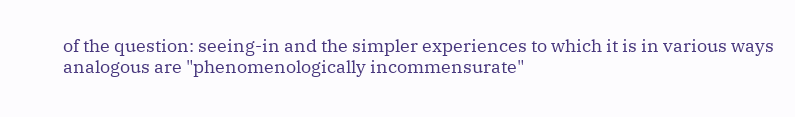of the question: seeing-in and the simpler experiences to which it is in various ways analogous are "phenomenologically incommensurate"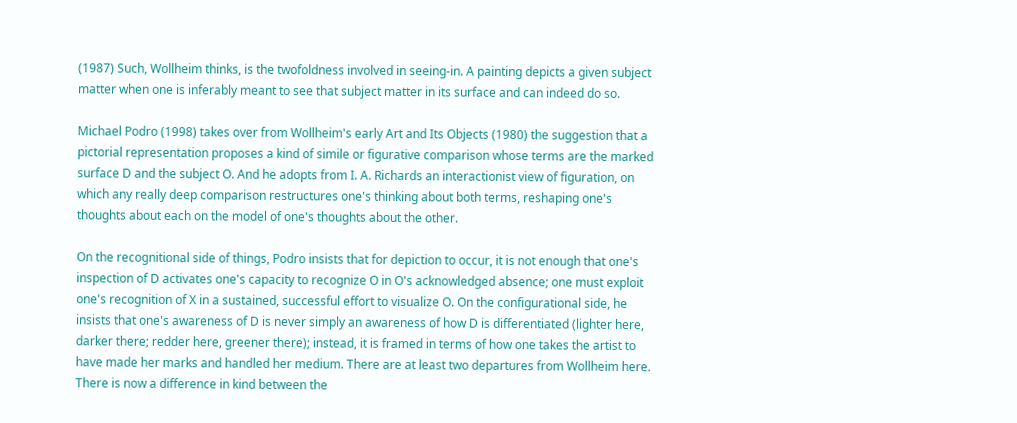(1987) Such, Wollheim thinks, is the twofoldness involved in seeing-in. A painting depicts a given subject matter when one is inferably meant to see that subject matter in its surface and can indeed do so.

Michael Podro (1998) takes over from Wollheim's early Art and Its Objects (1980) the suggestion that a pictorial representation proposes a kind of simile or figurative comparison whose terms are the marked surface D and the subject O. And he adopts from I. A. Richards an interactionist view of figuration, on which any really deep comparison restructures one's thinking about both terms, reshaping one's thoughts about each on the model of one's thoughts about the other.

On the recognitional side of things, Podro insists that for depiction to occur, it is not enough that one's inspection of D activates one's capacity to recognize O in O's acknowledged absence; one must exploit one's recognition of X in a sustained, successful effort to visualize O. On the configurational side, he insists that one's awareness of D is never simply an awareness of how D is differentiated (lighter here, darker there; redder here, greener there); instead, it is framed in terms of how one takes the artist to have made her marks and handled her medium. There are at least two departures from Wollheim here. There is now a difference in kind between the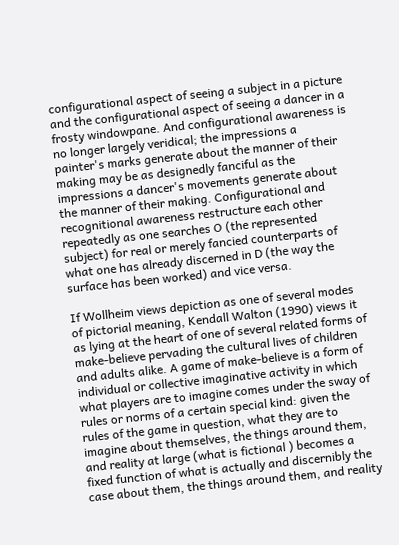configurational aspect of seeing a subject in a picture and the configurational aspect of seeing a dancer in a frosty windowpane. And configurational awareness is no longer largely veridical; the impressions a painter's marks generate about the manner of their making may be as designedly fanciful as the impressions a dancer's movements generate about the manner of their making. Configurational and recognitional awareness restructure each other repeatedly as one searches O (the represented subject) for real or merely fancied counterparts of what one has already discerned in D (the way the surface has been worked) and vice versa.

If Wollheim views depiction as one of several modes of pictorial meaning, Kendall Walton (1990) views it as lying at the heart of one of several related forms of make-believe pervading the cultural lives of children and adults alike. A game of make-believe is a form of individual or collective imaginative activity in which what players are to imagine comes under the sway of rules or norms of a certain special kind: given the rules of the game in question, what they are to imagine about themselves, the things around them, and reality at large (what is fictional ) becomes a fixed function of what is actually and discernibly the case about them, the things around them, and reality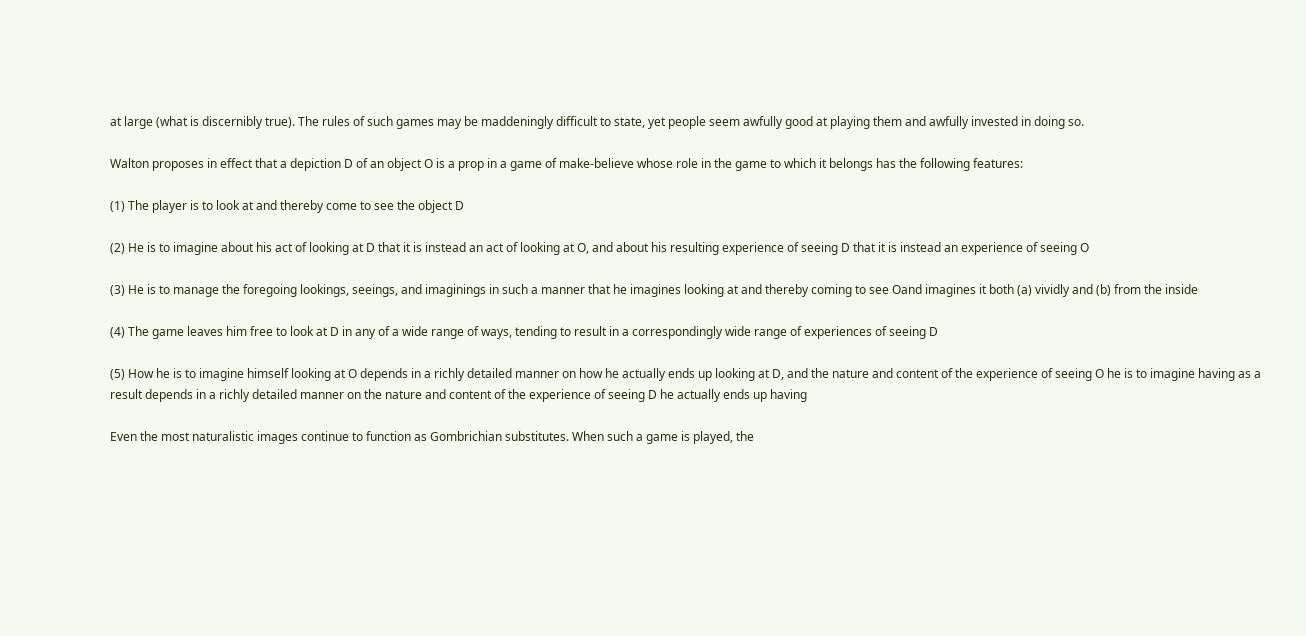at large (what is discernibly true). The rules of such games may be maddeningly difficult to state, yet people seem awfully good at playing them and awfully invested in doing so.

Walton proposes in effect that a depiction D of an object O is a prop in a game of make-believe whose role in the game to which it belongs has the following features:

(1) The player is to look at and thereby come to see the object D

(2) He is to imagine about his act of looking at D that it is instead an act of looking at O, and about his resulting experience of seeing D that it is instead an experience of seeing O

(3) He is to manage the foregoing lookings, seeings, and imaginings in such a manner that he imagines looking at and thereby coming to see Oand imagines it both (a) vividly and (b) from the inside

(4) The game leaves him free to look at D in any of a wide range of ways, tending to result in a correspondingly wide range of experiences of seeing D

(5) How he is to imagine himself looking at O depends in a richly detailed manner on how he actually ends up looking at D, and the nature and content of the experience of seeing O he is to imagine having as a result depends in a richly detailed manner on the nature and content of the experience of seeing D he actually ends up having

Even the most naturalistic images continue to function as Gombrichian substitutes. When such a game is played, the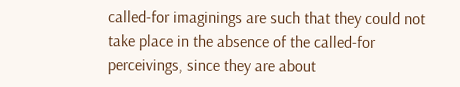called-for imaginings are such that they could not take place in the absence of the called-for perceivings, since they are about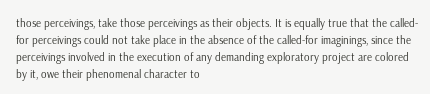those perceivings, take those perceivings as their objects. It is equally true that the called-for perceivings could not take place in the absence of the called-for imaginings, since the perceivings involved in the execution of any demanding exploratory project are colored by it, owe their phenomenal character to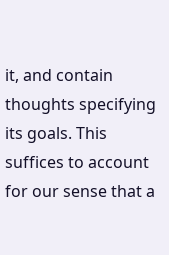it, and contain thoughts specifying its goals. This suffices to account for our sense that a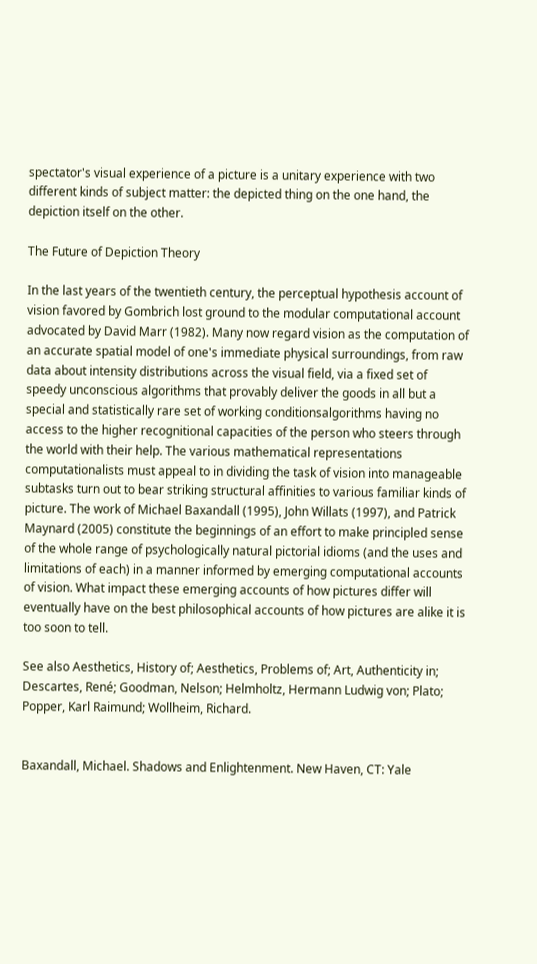spectator's visual experience of a picture is a unitary experience with two different kinds of subject matter: the depicted thing on the one hand, the depiction itself on the other.

The Future of Depiction Theory

In the last years of the twentieth century, the perceptual hypothesis account of vision favored by Gombrich lost ground to the modular computational account advocated by David Marr (1982). Many now regard vision as the computation of an accurate spatial model of one's immediate physical surroundings, from raw data about intensity distributions across the visual field, via a fixed set of speedy unconscious algorithms that provably deliver the goods in all but a special and statistically rare set of working conditionsalgorithms having no access to the higher recognitional capacities of the person who steers through the world with their help. The various mathematical representations computationalists must appeal to in dividing the task of vision into manageable subtasks turn out to bear striking structural affinities to various familiar kinds of picture. The work of Michael Baxandall (1995), John Willats (1997), and Patrick Maynard (2005) constitute the beginnings of an effort to make principled sense of the whole range of psychologically natural pictorial idioms (and the uses and limitations of each) in a manner informed by emerging computational accounts of vision. What impact these emerging accounts of how pictures differ will eventually have on the best philosophical accounts of how pictures are alike it is too soon to tell.

See also Aesthetics, History of; Aesthetics, Problems of; Art, Authenticity in; Descartes, René; Goodman, Nelson; Helmholtz, Hermann Ludwig von; Plato; Popper, Karl Raimund; Wollheim, Richard.


Baxandall, Michael. Shadows and Enlightenment. New Haven, CT: Yale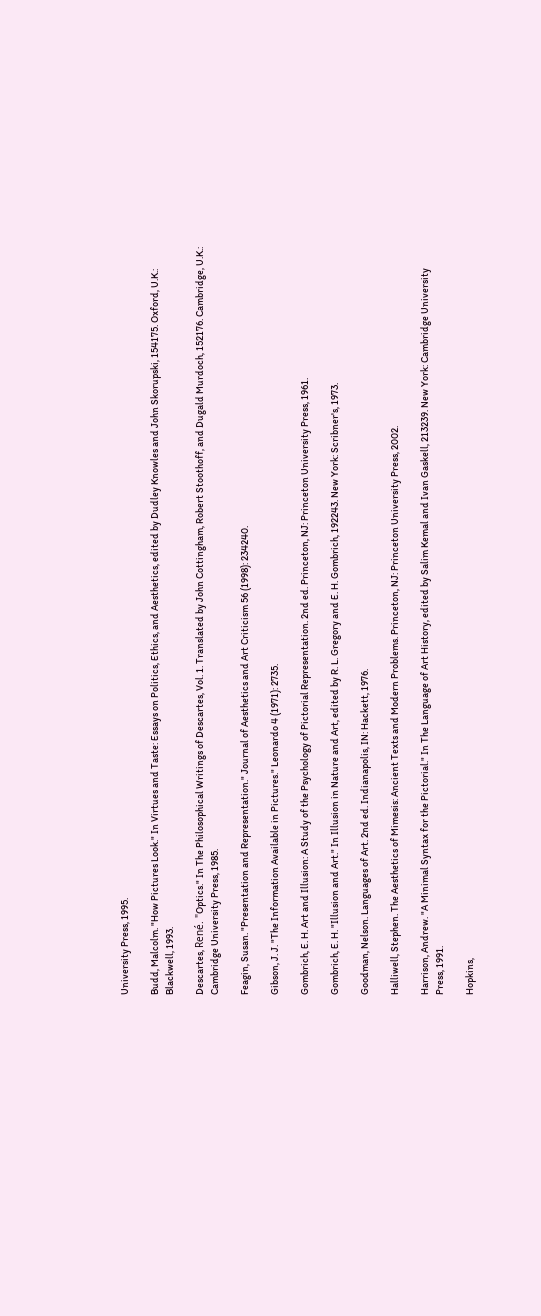University Press, 1995.

Budd, Malcolm. "How Pictures Look." In Virtues and Taste: Essays on Politics, Ethics, and Aesthetics, edited by Dudley Knowles and John Skorupski, 154175. Oxford, U.K.: Blackwell, 1993.

Descartes, René. "Optics." In The Philosophical Writings of Descartes, Vol. 1. Translated by John Cottingham, Robert Stoothoff, and Dugald Murdoch, 152176. Cambridge, U.K.: Cambridge University Press, 1985.

Feagin, Susan. "Presentation and Representation." Journal of Aesthetics and Art Criticism 56 (1998): 234240.

Gibson, J. J. "The Information Available in Pictures." Leonardo 4 (1971): 2735.

Gombrich, E. H. Art and Illusion: A Study of the Psychology of Pictorial Representation. 2nd ed. Princeton, NJ: Princeton University Press, 1961.

Gombrich, E. H. "Illusion and Art." In Illusion in Nature and Art, edited by R. L. Gregory and E. H. Gombrich, 192243. New York: Scribner's, 1973.

Goodman, Nelson. Languages of Art. 2nd ed. Indianapolis, IN: Hackett, 1976.

Halliwell, Stephen. The Aesthetics of Mimesis: Ancient Texts and Modern Problems. Princeton, NJ: Princeton University Press, 2002.

Harrison, Andrew. "A Minimal Syntax for the Pictorial." In The Language of Art History, edited by Salim Kemal and Ivan Gaskell, 213239. New York: Cambridge University Press, 1991.

Hopkins,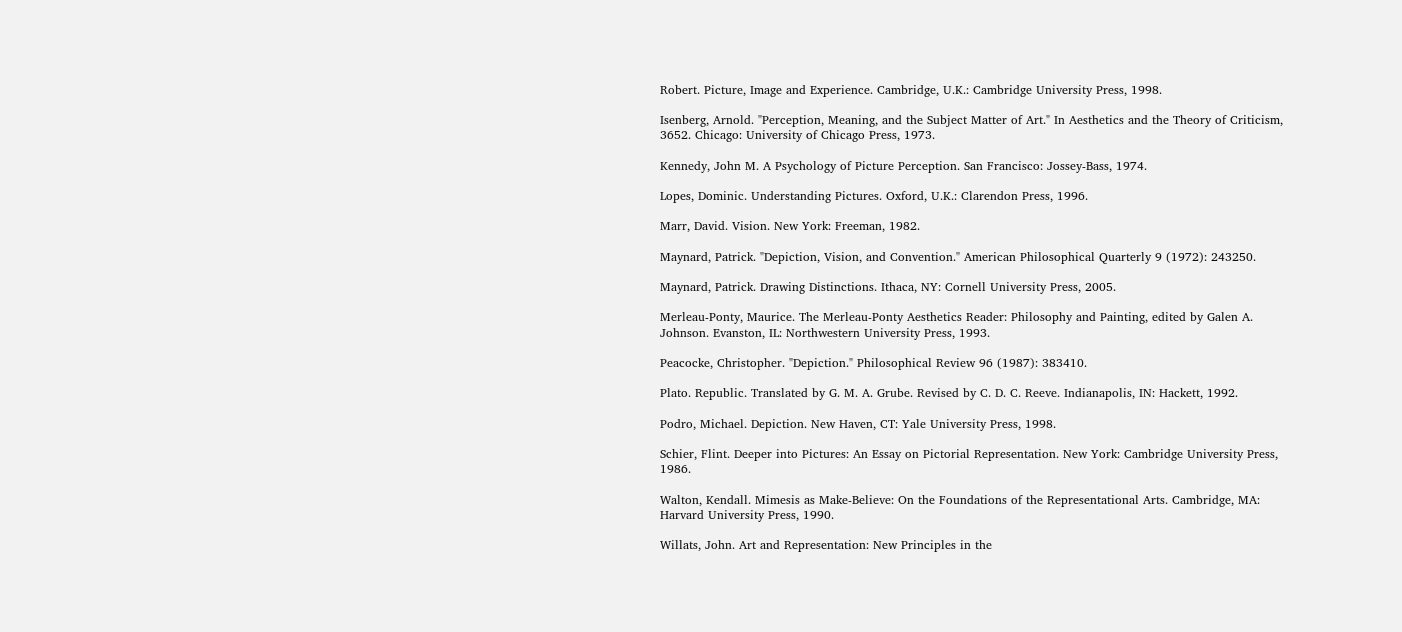Robert. Picture, Image and Experience. Cambridge, U.K.: Cambridge University Press, 1998.

Isenberg, Arnold. "Perception, Meaning, and the Subject Matter of Art." In Aesthetics and the Theory of Criticism, 3652. Chicago: University of Chicago Press, 1973.

Kennedy, John M. A Psychology of Picture Perception. San Francisco: Jossey-Bass, 1974.

Lopes, Dominic. Understanding Pictures. Oxford, U.K.: Clarendon Press, 1996.

Marr, David. Vision. New York: Freeman, 1982.

Maynard, Patrick. "Depiction, Vision, and Convention." American Philosophical Quarterly 9 (1972): 243250.

Maynard, Patrick. Drawing Distinctions. Ithaca, NY: Cornell University Press, 2005.

Merleau-Ponty, Maurice. The Merleau-Ponty Aesthetics Reader: Philosophy and Painting, edited by Galen A. Johnson. Evanston, IL: Northwestern University Press, 1993.

Peacocke, Christopher. "Depiction." Philosophical Review 96 (1987): 383410.

Plato. Republic. Translated by G. M. A. Grube. Revised by C. D. C. Reeve. Indianapolis, IN: Hackett, 1992.

Podro, Michael. Depiction. New Haven, CT: Yale University Press, 1998.

Schier, Flint. Deeper into Pictures: An Essay on Pictorial Representation. New York: Cambridge University Press, 1986.

Walton, Kendall. Mimesis as Make-Believe: On the Foundations of the Representational Arts. Cambridge, MA: Harvard University Press, 1990.

Willats, John. Art and Representation: New Principles in the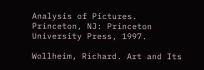Analysis of Pictures. Princeton, NJ: Princeton University Press, 1997.

Wollheim, Richard. Art and Its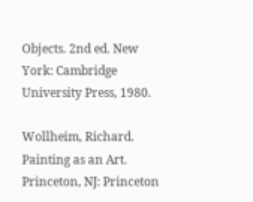Objects. 2nd ed. New York: Cambridge University Press, 1980.

Wollheim, Richard. Painting as an Art. Princeton, NJ: Princeton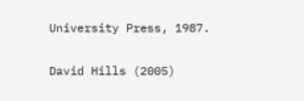University Press, 1987.

David Hills (2005)